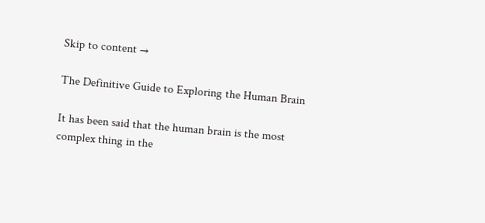Skip to content →

The Definitive Guide to Exploring the Human Brain

It has been said that the human brain is the most complex thing in the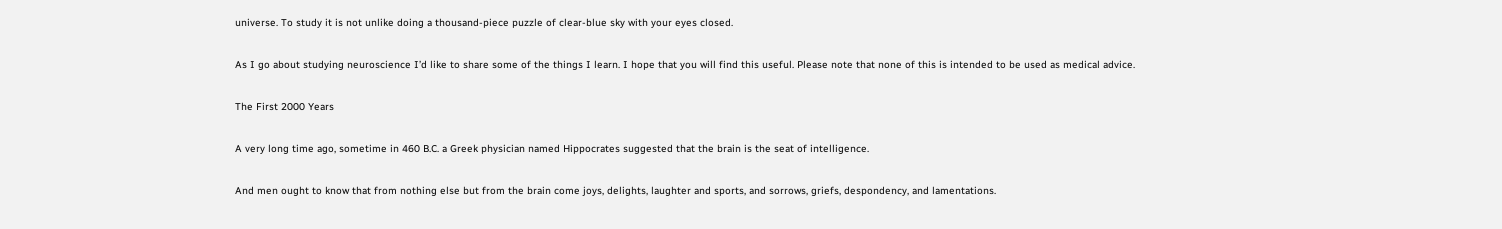universe. To study it is not unlike doing a thousand-piece puzzle of clear-blue sky with your eyes closed.

As I go about studying neuroscience I’d like to share some of the things I learn. I hope that you will find this useful. Please note that none of this is intended to be used as medical advice.

The First 2000 Years

A very long time ago, sometime in 460 B.C. a Greek physician named Hippocrates suggested that the brain is the seat of intelligence.

And men ought to know that from nothing else but from the brain come joys, delights, laughter and sports, and sorrows, griefs, despondency, and lamentations.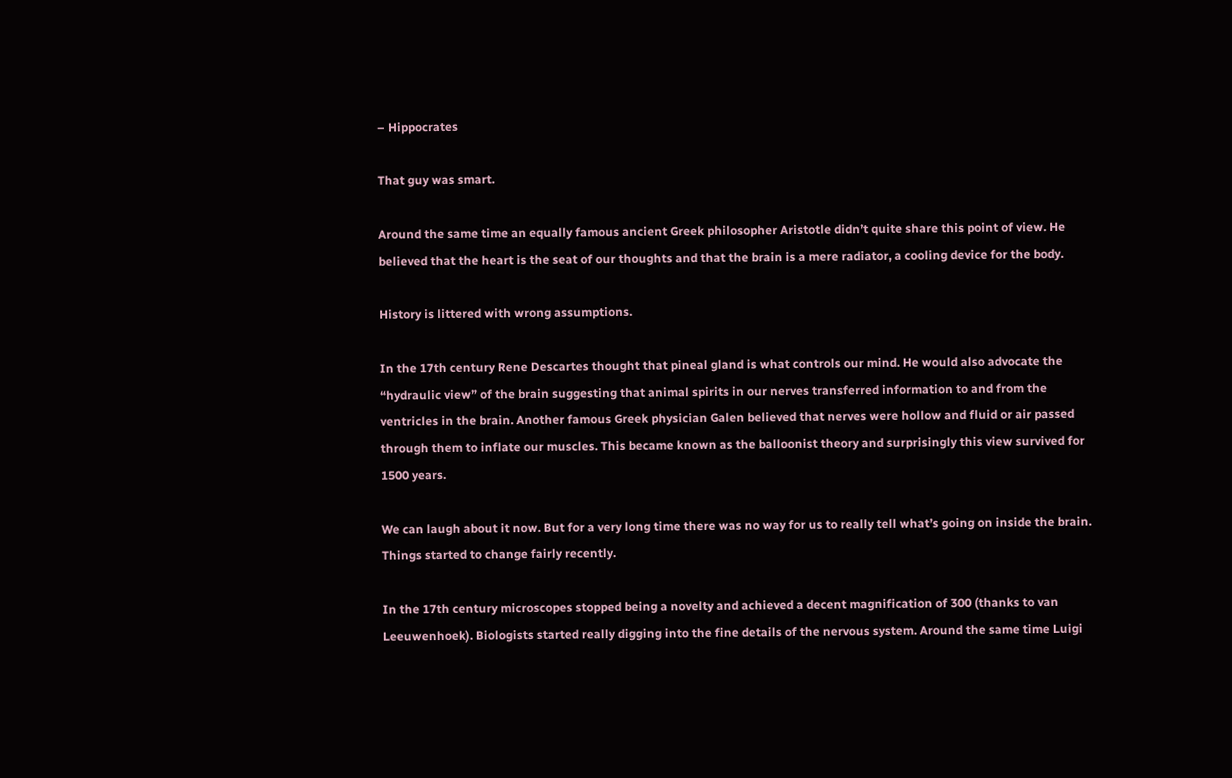– Hippocrates

That guy was smart.

Around the same time an equally famous ancient Greek philosopher Aristotle didn’t quite share this point of view. He believed that the heart is the seat of our thoughts and that the brain is a mere radiator, a cooling device for the body.

History is littered with wrong assumptions.

In the 17th century Rene Descartes thought that pineal gland is what controls our mind. He would also advocate the “hydraulic view” of the brain suggesting that animal spirits in our nerves transferred information to and from the ventricles in the brain. Another famous Greek physician Galen believed that nerves were hollow and fluid or air passed through them to inflate our muscles. This became known as the balloonist theory and surprisingly this view survived for 1500 years.

We can laugh about it now. But for a very long time there was no way for us to really tell what’s going on inside the brain. Things started to change fairly recently.

In the 17th century microscopes stopped being a novelty and achieved a decent magnification of 300 (thanks to van Leeuwenhoek). Biologists started really digging into the fine details of the nervous system. Around the same time Luigi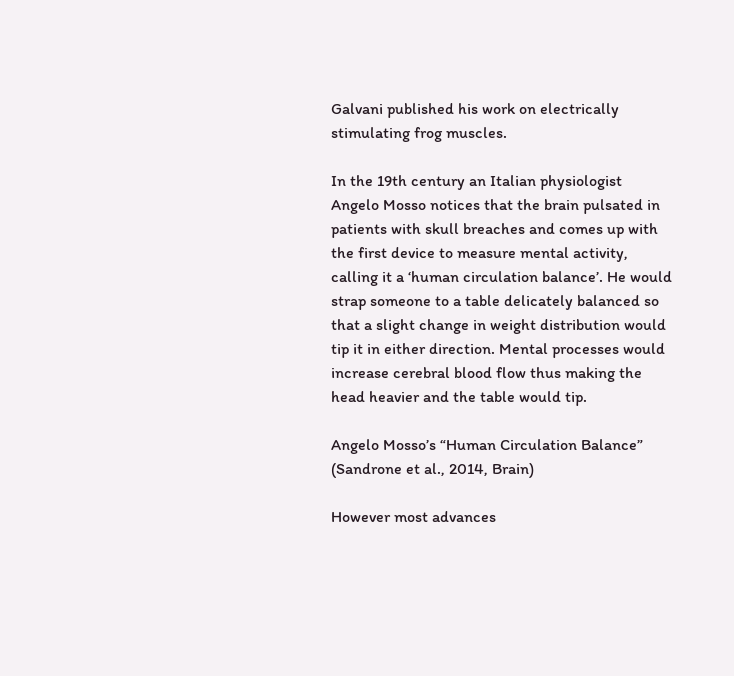Galvani published his work on electrically stimulating frog muscles.

In the 19th century an Italian physiologist Angelo Mosso notices that the brain pulsated in patients with skull breaches and comes up with the first device to measure mental activity, calling it a ‘human circulation balance’. He would strap someone to a table delicately balanced so that a slight change in weight distribution would tip it in either direction. Mental processes would increase cerebral blood flow thus making the head heavier and the table would tip.

Angelo Mosso’s “Human Circulation Balance” (Sandrone et al., 2014, Brain)

However most advances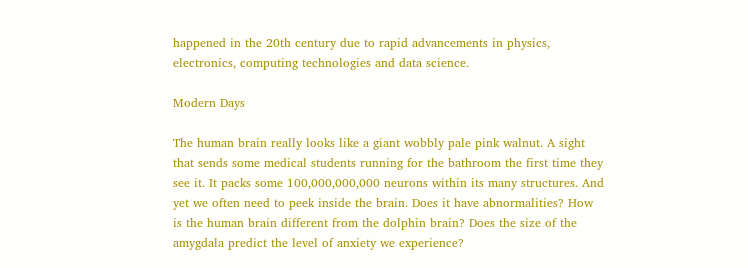happened in the 20th century due to rapid advancements in physics, electronics, computing technologies and data science.

Modern Days

The human brain really looks like a giant wobbly pale pink walnut. A sight that sends some medical students running for the bathroom the first time they see it. It packs some 100,000,000,000 neurons within its many structures. And yet we often need to peek inside the brain. Does it have abnormalities? How is the human brain different from the dolphin brain? Does the size of the amygdala predict the level of anxiety we experience?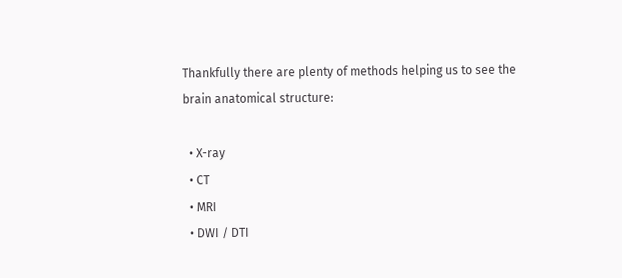Thankfully there are plenty of methods helping us to see the brain anatomical structure:

  • X-ray
  • CT
  • MRI
  • DWI / DTI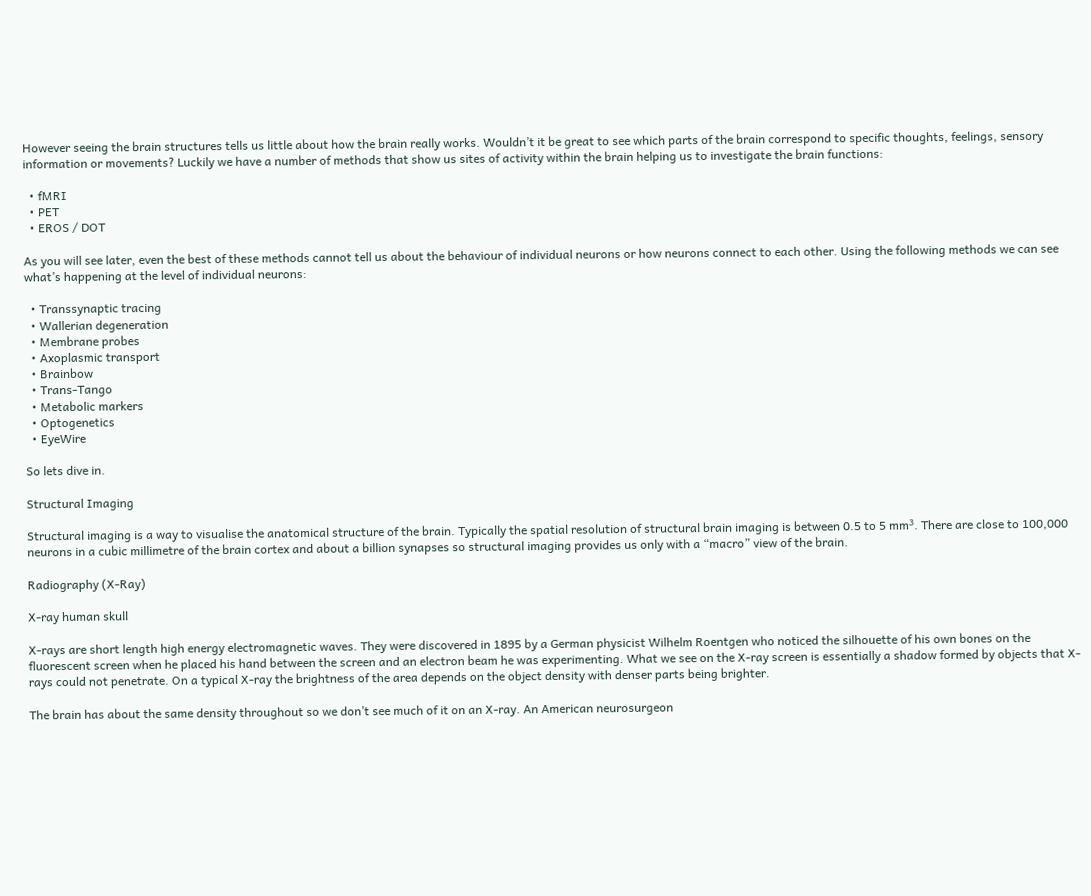However seeing the brain structures tells us little about how the brain really works. Wouldn’t it be great to see which parts of the brain correspond to specific thoughts, feelings, sensory information or movements? Luckily we have a number of methods that show us sites of activity within the brain helping us to investigate the brain functions:

  • fMRI
  • PET
  • EROS / DOT

As you will see later, even the best of these methods cannot tell us about the behaviour of individual neurons or how neurons connect to each other. Using the following methods we can see what’s happening at the level of individual neurons:

  • Transsynaptic tracing
  • Wallerian degeneration
  • Membrane probes
  • Axoplasmic transport
  • Brainbow
  • Trans-Tango
  • Metabolic markers
  • Optogenetics
  • EyeWire

So lets dive in.

Structural Imaging

Structural imaging is a way to visualise the anatomical structure of the brain. Typically the spatial resolution of structural brain imaging is between 0.5 to 5 mm³. There are close to 100,000 neurons in a cubic millimetre of the brain cortex and about a billion synapses so structural imaging provides us only with a “macro” view of the brain.

Radiography (X-Ray)

X-ray human skull

X-rays are short length high energy electromagnetic waves. They were discovered in 1895 by a German physicist Wilhelm Roentgen who noticed the silhouette of his own bones on the fluorescent screen when he placed his hand between the screen and an electron beam he was experimenting. What we see on the X-ray screen is essentially a shadow formed by objects that X-rays could not penetrate. On a typical X-ray the brightness of the area depends on the object density with denser parts being brighter.

The brain has about the same density throughout so we don’t see much of it on an X-ray. An American neurosurgeon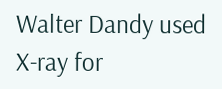Walter Dandy used X-ray for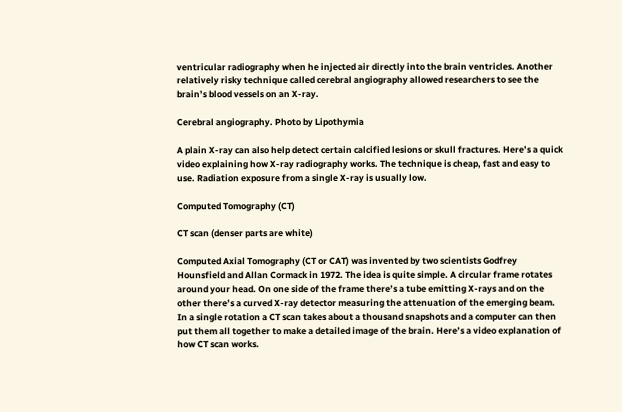ventricular radiography when he injected air directly into the brain ventricles. Another relatively risky technique called cerebral angiography allowed researchers to see the brain’s blood vessels on an X-ray.

Cerebral angiography. Photo by Lipothymia

A plain X-ray can also help detect certain calcified lesions or skull fractures. Here’s a quick video explaining how X-ray radiography works. The technique is cheap, fast and easy to use. Radiation exposure from a single X-ray is usually low.

Computed Tomography (CT)

CT scan (denser parts are white)

Computed Axial Tomography (CT or CAT) was invented by two scientists Godfrey Hounsfield and Allan Cormack in 1972. The idea is quite simple. A circular frame rotates around your head. On one side of the frame there’s a tube emitting X-rays and on the other there’s a curved X-ray detector measuring the attenuation of the emerging beam. In a single rotation a CT scan takes about a thousand snapshots and a computer can then put them all together to make a detailed image of the brain. Here’s a video explanation of how CT scan works.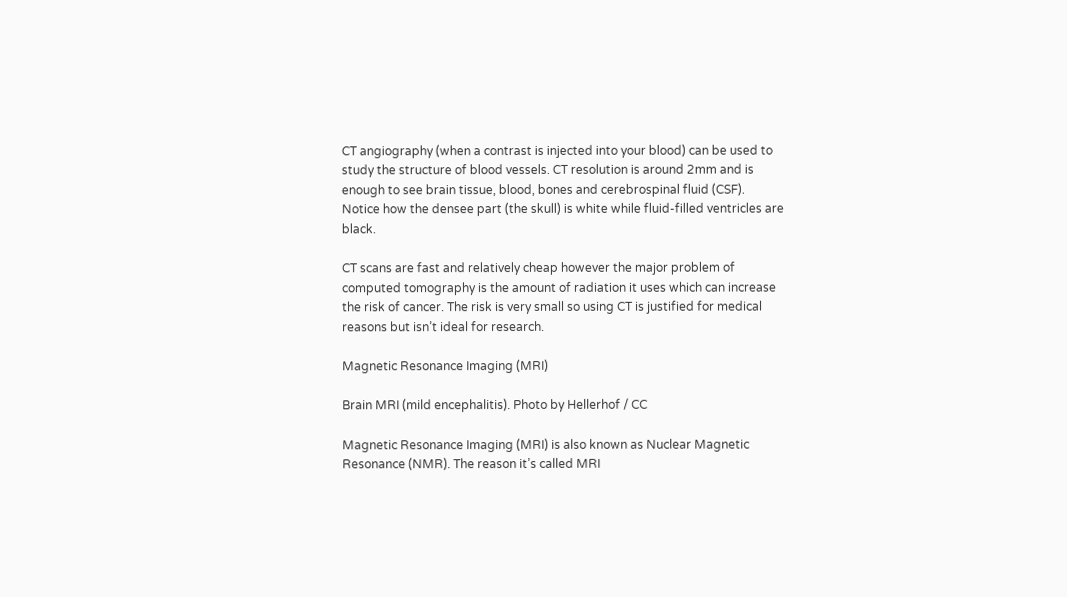CT angiography (when a contrast is injected into your blood) can be used to study the structure of blood vessels. CT resolution is around 2mm and is enough to see brain tissue, blood, bones and cerebrospinal fluid (CSF). Notice how the densee part (the skull) is white while fluid-filled ventricles are black.

CT scans are fast and relatively cheap however the major problem of computed tomography is the amount of radiation it uses which can increase the risk of cancer. The risk is very small so using CT is justified for medical reasons but isn’t ideal for research.

Magnetic Resonance Imaging (MRI)

Brain MRI (mild encephalitis). Photo by Hellerhof / CC

Magnetic Resonance Imaging (MRI) is also known as Nuclear Magnetic Resonance (NMR). The reason it’s called MRI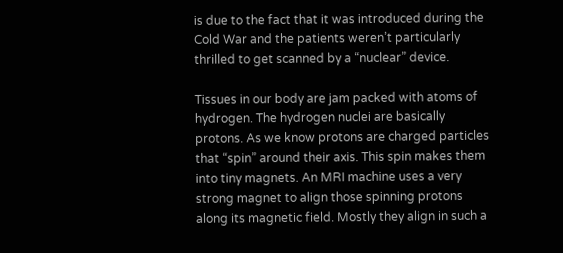is due to the fact that it was introduced during the Cold War and the patients weren’t particularly thrilled to get scanned by a “nuclear” device.

Tissues in our body are jam packed with atoms of hydrogen. The hydrogen nuclei are basically protons. As we know protons are charged particles that “spin” around their axis. This spin makes them into tiny magnets. An MRI machine uses a very strong magnet to align those spinning protons along its magnetic field. Mostly they align in such a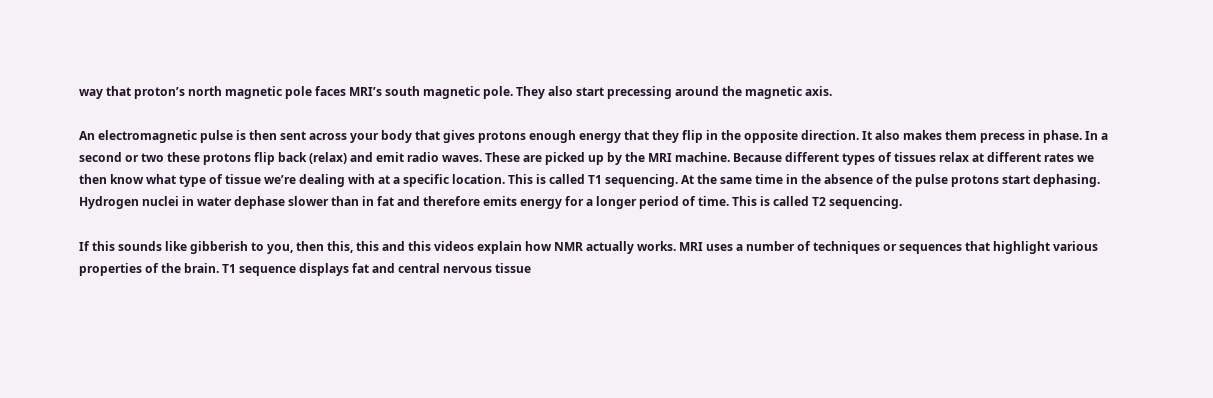way that proton’s north magnetic pole faces MRI’s south magnetic pole. They also start precessing around the magnetic axis.

An electromagnetic pulse is then sent across your body that gives protons enough energy that they flip in the opposite direction. It also makes them precess in phase. In a second or two these protons flip back (relax) and emit radio waves. These are picked up by the MRI machine. Because different types of tissues relax at different rates we then know what type of tissue we’re dealing with at a specific location. This is called T1 sequencing. At the same time in the absence of the pulse protons start dephasing. Hydrogen nuclei in water dephase slower than in fat and therefore emits energy for a longer period of time. This is called T2 sequencing.

If this sounds like gibberish to you, then this, this and this videos explain how NMR actually works. MRI uses a number of techniques or sequences that highlight various properties of the brain. T1 sequence displays fat and central nervous tissue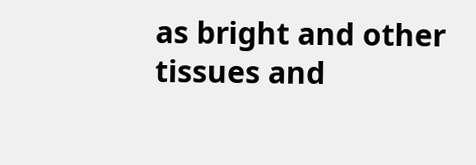as bright and other tissues and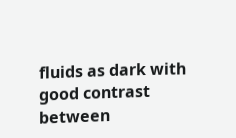fluids as dark with good contrast between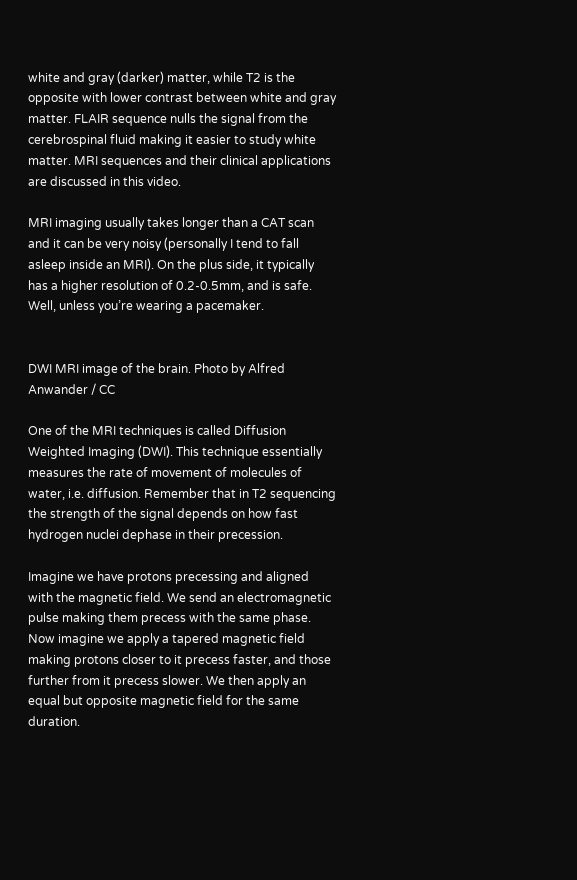white and gray (darker) matter, while T2 is the opposite with lower contrast between white and gray matter. FLAIR sequence nulls the signal from the cerebrospinal fluid making it easier to study white matter. MRI sequences and their clinical applications are discussed in this video.

MRI imaging usually takes longer than a CAT scan and it can be very noisy (personally I tend to fall asleep inside an MRI). On the plus side, it typically has a higher resolution of 0.2-0.5mm, and is safe. Well, unless you’re wearing a pacemaker.


DWI MRI image of the brain. Photo by Alfred Anwander / CC

One of the MRI techniques is called Diffusion Weighted Imaging (DWI). This technique essentially measures the rate of movement of molecules of water, i.e. diffusion. Remember that in T2 sequencing the strength of the signal depends on how fast hydrogen nuclei dephase in their precession.

Imagine we have protons precessing and aligned with the magnetic field. We send an electromagnetic pulse making them precess with the same phase. Now imagine we apply a tapered magnetic field making protons closer to it precess faster, and those further from it precess slower. We then apply an equal but opposite magnetic field for the same duration.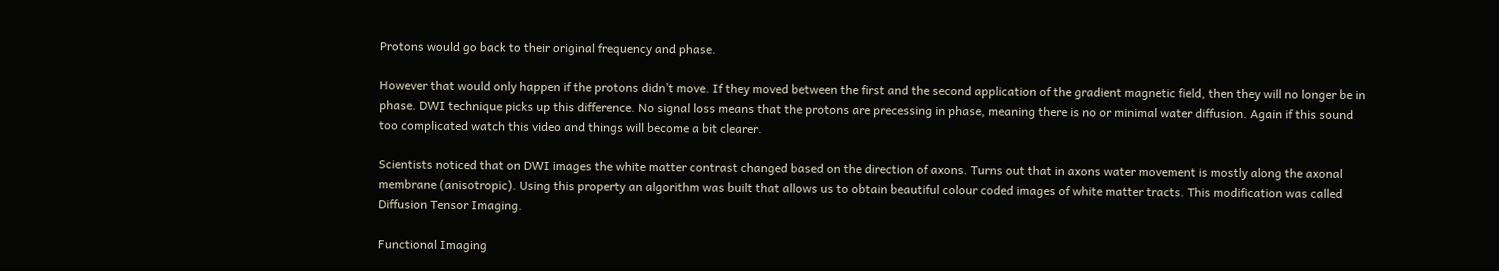Protons would go back to their original frequency and phase.

However that would only happen if the protons didn’t move. If they moved between the first and the second application of the gradient magnetic field, then they will no longer be in phase. DWI technique picks up this difference. No signal loss means that the protons are precessing in phase, meaning there is no or minimal water diffusion. Again if this sound too complicated watch this video and things will become a bit clearer.

Scientists noticed that on DWI images the white matter contrast changed based on the direction of axons. Turns out that in axons water movement is mostly along the axonal membrane (anisotropic). Using this property an algorithm was built that allows us to obtain beautiful colour coded images of white matter tracts. This modification was called Diffusion Tensor Imaging.

Functional Imaging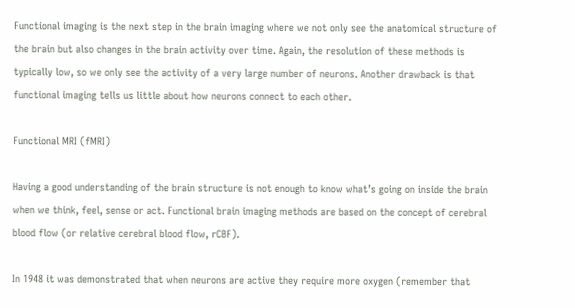Functional imaging is the next step in the brain imaging where we not only see the anatomical structure of the brain but also changes in the brain activity over time. Again, the resolution of these methods is typically low, so we only see the activity of a very large number of neurons. Another drawback is that functional imaging tells us little about how neurons connect to each other.

Functional MRI (fMRI)

Having a good understanding of the brain structure is not enough to know what’s going on inside the brain when we think, feel, sense or act. Functional brain imaging methods are based on the concept of cerebral blood flow (or relative cerebral blood flow, rCBF).

In 1948 it was demonstrated that when neurons are active they require more oxygen (remember that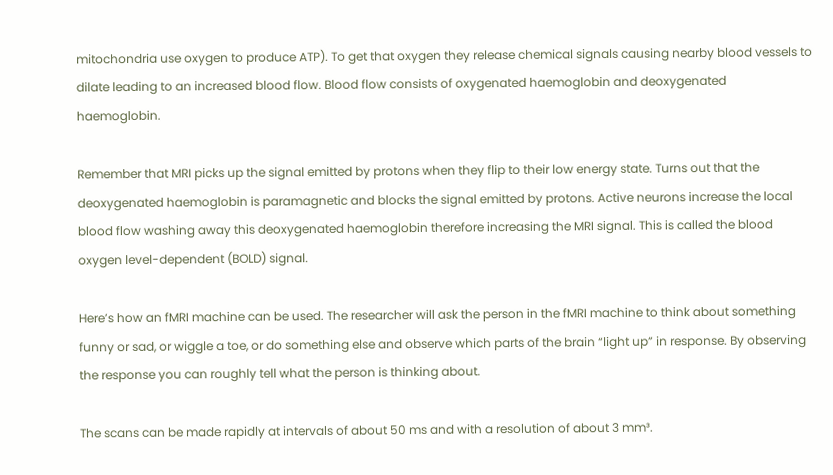mitochondria use oxygen to produce ATP). To get that oxygen they release chemical signals causing nearby blood vessels to dilate leading to an increased blood flow. Blood flow consists of oxygenated haemoglobin and deoxygenated haemoglobin.

Remember that MRI picks up the signal emitted by protons when they flip to their low energy state. Turns out that the deoxygenated haemoglobin is paramagnetic and blocks the signal emitted by protons. Active neurons increase the local blood flow washing away this deoxygenated haemoglobin therefore increasing the MRI signal. This is called the blood oxygen level-dependent (BOLD) signal.

Here’s how an fMRI machine can be used. The researcher will ask the person in the fMRI machine to think about something funny or sad, or wiggle a toe, or do something else and observe which parts of the brain “light up” in response. By observing the response you can roughly tell what the person is thinking about.

The scans can be made rapidly at intervals of about 50 ms and with a resolution of about 3 mm³.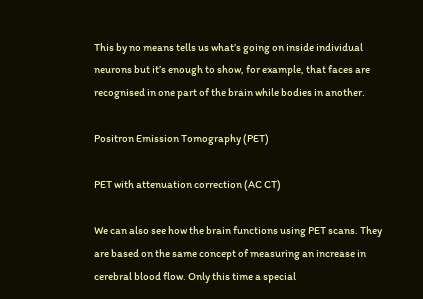This by no means tells us what’s going on inside individual neurons but it’s enough to show, for example, that faces are recognised in one part of the brain while bodies in another.

Positron Emission Tomography (PET)

PET with attenuation correction (AC CT)

We can also see how the brain functions using PET scans. They are based on the same concept of measuring an increase in cerebral blood flow. Only this time a special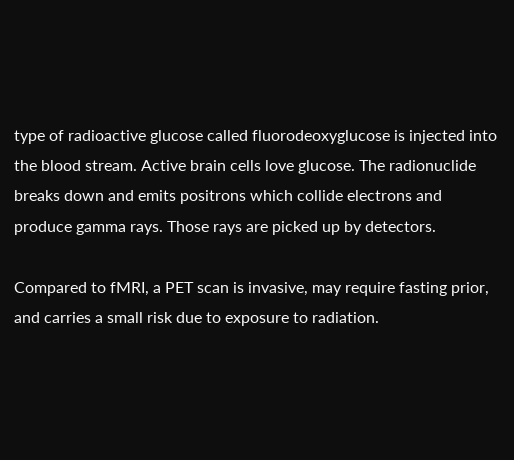type of radioactive glucose called fluorodeoxyglucose is injected into the blood stream. Active brain cells love glucose. The radionuclide breaks down and emits positrons which collide electrons and produce gamma rays. Those rays are picked up by detectors.

Compared to fMRI, a PET scan is invasive, may require fasting prior, and carries a small risk due to exposure to radiation.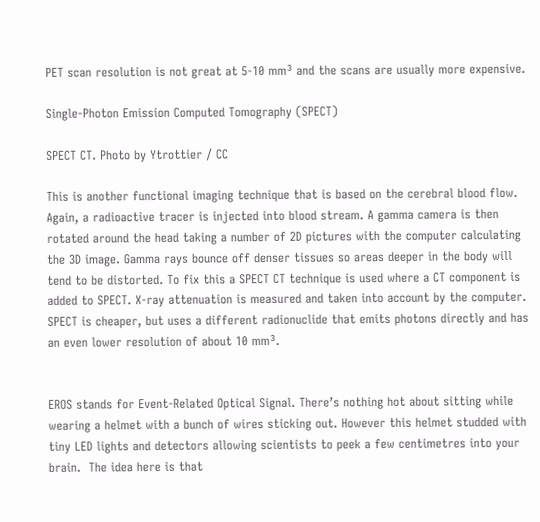PET scan resolution is not great at 5-10 mm³ and the scans are usually more expensive.

Single-Photon Emission Computed Tomography (SPECT)

SPECT CT. Photo by Ytrottier / CC

This is another functional imaging technique that is based on the cerebral blood flow. Again, a radioactive tracer is injected into blood stream. A gamma camera is then rotated around the head taking a number of 2D pictures with the computer calculating the 3D image. Gamma rays bounce off denser tissues so areas deeper in the body will tend to be distorted. To fix this a SPECT CT technique is used where a CT component is added to SPECT. X-ray attenuation is measured and taken into account by the computer. SPECT is cheaper, but uses a different radionuclide that emits photons directly and has an even lower resolution of about 10 mm³.


EROS stands for Event-Related Optical Signal. There’s nothing hot about sitting while wearing a helmet with a bunch of wires sticking out. However this helmet studded with tiny LED lights and detectors allowing scientists to peek a few centimetres into your brain.  The idea here is that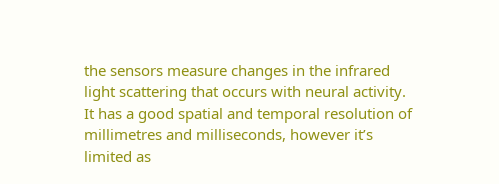the sensors measure changes in the infrared light scattering that occurs with neural activity. It has a good spatial and temporal resolution of millimetres and milliseconds, however it’s limited as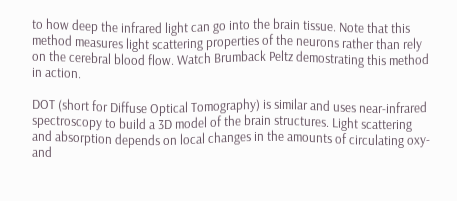to how deep the infrared light can go into the brain tissue. Note that this method measures light scattering properties of the neurons rather than rely on the cerebral blood flow. Watch Brumback Peltz demostrating this method in action.

DOT (short for Diffuse Optical Tomography) is similar and uses near-infrared spectroscopy to build a 3D model of the brain structures. Light scattering and absorption depends on local changes in the amounts of circulating oxy- and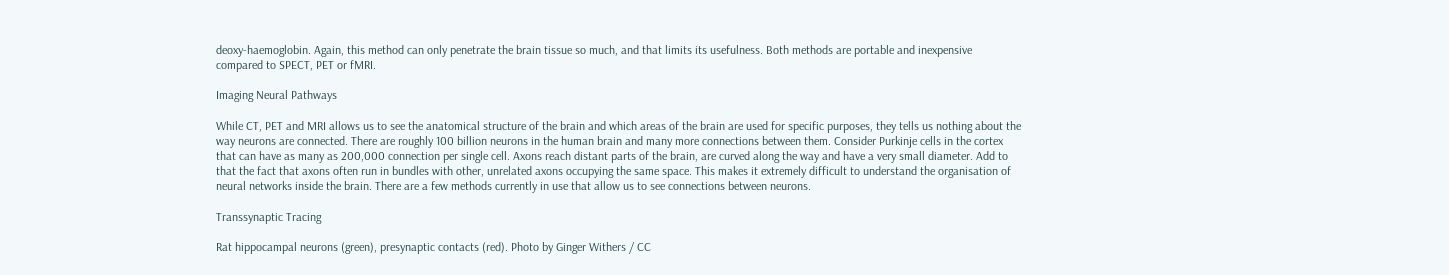deoxy-haemoglobin. Again, this method can only penetrate the brain tissue so much, and that limits its usefulness. Both methods are portable and inexpensive compared to SPECT, PET or fMRI.

Imaging Neural Pathways

While CT, PET and MRI allows us to see the anatomical structure of the brain and which areas of the brain are used for specific purposes, they tells us nothing about the way neurons are connected. There are roughly 100 billion neurons in the human brain and many more connections between them. Consider Purkinje cells in the cortex that can have as many as 200,000 connection per single cell. Axons reach distant parts of the brain, are curved along the way and have a very small diameter. Add to that the fact that axons often run in bundles with other, unrelated axons occupying the same space. This makes it extremely difficult to understand the organisation of neural networks inside the brain. There are a few methods currently in use that allow us to see connections between neurons.

Transsynaptic Tracing

Rat hippocampal neurons (green), presynaptic contacts (red). Photo by Ginger Withers / CC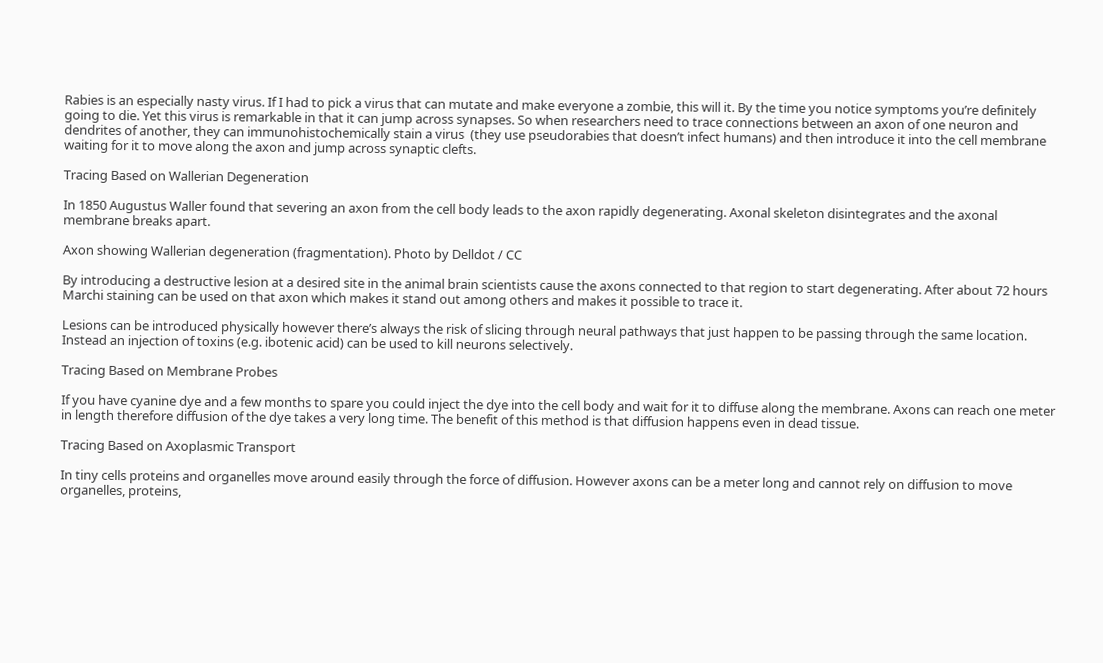Rabies is an especially nasty virus. If I had to pick a virus that can mutate and make everyone a zombie, this will it. By the time you notice symptoms you’re definitely going to die. Yet this virus is remarkable in that it can jump across synapses. So when researchers need to trace connections between an axon of one neuron and dendrites of another, they can immunohistochemically stain a virus  (they use pseudorabies that doesn’t infect humans) and then introduce it into the cell membrane waiting for it to move along the axon and jump across synaptic clefts.

Tracing Based on Wallerian Degeneration

In 1850 Augustus Waller found that severing an axon from the cell body leads to the axon rapidly degenerating. Axonal skeleton disintegrates and the axonal membrane breaks apart.

Axon showing Wallerian degeneration (fragmentation). Photo by Delldot / CC

By introducing a destructive lesion at a desired site in the animal brain scientists cause the axons connected to that region to start degenerating. After about 72 hours Marchi staining can be used on that axon which makes it stand out among others and makes it possible to trace it.

Lesions can be introduced physically however there’s always the risk of slicing through neural pathways that just happen to be passing through the same location. Instead an injection of toxins (e.g. ibotenic acid) can be used to kill neurons selectively.

Tracing Based on Membrane Probes

If you have cyanine dye and a few months to spare you could inject the dye into the cell body and wait for it to diffuse along the membrane. Axons can reach one meter in length therefore diffusion of the dye takes a very long time. The benefit of this method is that diffusion happens even in dead tissue.

Tracing Based on Axoplasmic Transport

In tiny cells proteins and organelles move around easily through the force of diffusion. However axons can be a meter long and cannot rely on diffusion to move organelles, proteins,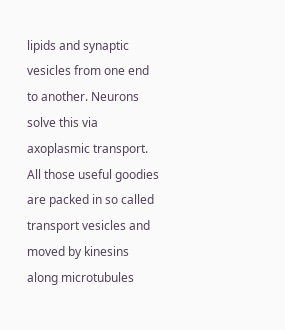lipids and synaptic vesicles from one end to another. Neurons solve this via axoplasmic transport. All those useful goodies are packed in so called transport vesicles and moved by kinesins along microtubules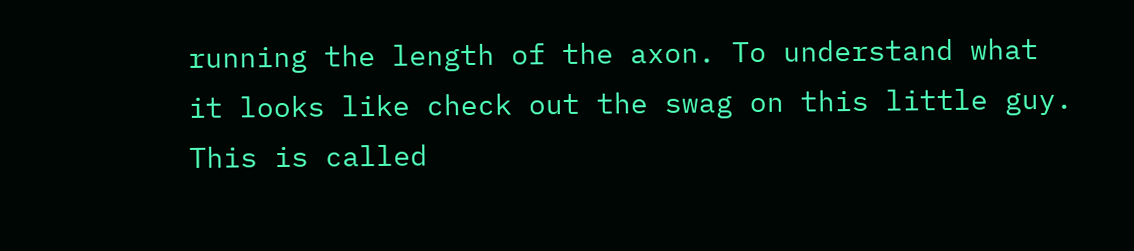running the length of the axon. To understand what it looks like check out the swag on this little guy. This is called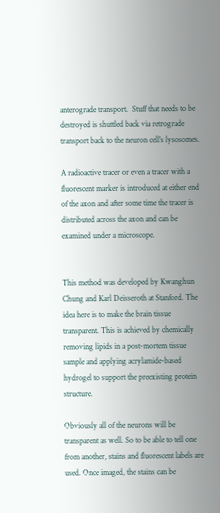anterograde transport.  Stuff that needs to be destroyed is shuttled back via retrograde transport back to the neuron cell’s lysosomes.

A radioactive tracer or even a tracer with a fluorescent marker is introduced at either end of the axon and after some time the tracer is distributed across the axon and can be examined under a microscope.


This method was developed by Kwanghun Chung and Karl Deisseroth at Stanford. The idea here is to make the brain tissue transparent. This is achieved by chemically removing lipids in a post-mortem tissue sample and applying acrylamide-based hydrogel to support the preexisting protein structure.

Obviously all of the neurons will be transparent as well. So to be able to tell one from another, stains and fluorescent labels are used. Once imaged, the stains can be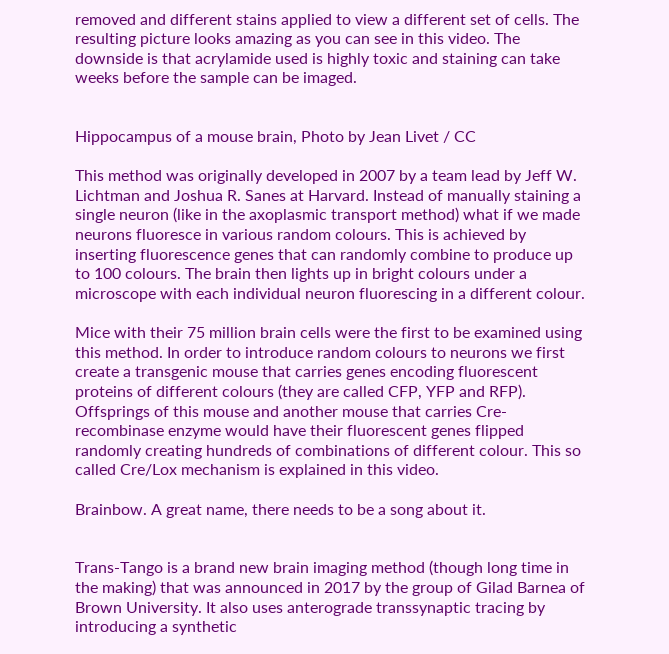removed and different stains applied to view a different set of cells. The resulting picture looks amazing as you can see in this video. The downside is that acrylamide used is highly toxic and staining can take weeks before the sample can be imaged.


Hippocampus of a mouse brain, Photo by Jean Livet / CC

This method was originally developed in 2007 by a team lead by Jeff W. Lichtman and Joshua R. Sanes at Harvard. Instead of manually staining a single neuron (like in the axoplasmic transport method) what if we made neurons fluoresce in various random colours. This is achieved by inserting fluorescence genes that can randomly combine to produce up to 100 colours. The brain then lights up in bright colours under a microscope with each individual neuron fluorescing in a different colour.

Mice with their 75 million brain cells were the first to be examined using this method. In order to introduce random colours to neurons we first create a transgenic mouse that carries genes encoding fluorescent proteins of different colours (they are called CFP, YFP and RFP). Offsprings of this mouse and another mouse that carries Cre-recombinase enzyme would have their fluorescent genes flipped randomly creating hundreds of combinations of different colour. This so called Cre/Lox mechanism is explained in this video.

Brainbow. A great name, there needs to be a song about it.


Trans-Tango is a brand new brain imaging method (though long time in the making) that was announced in 2017 by the group of Gilad Barnea of Brown University. It also uses anterograde transsynaptic tracing by introducing a synthetic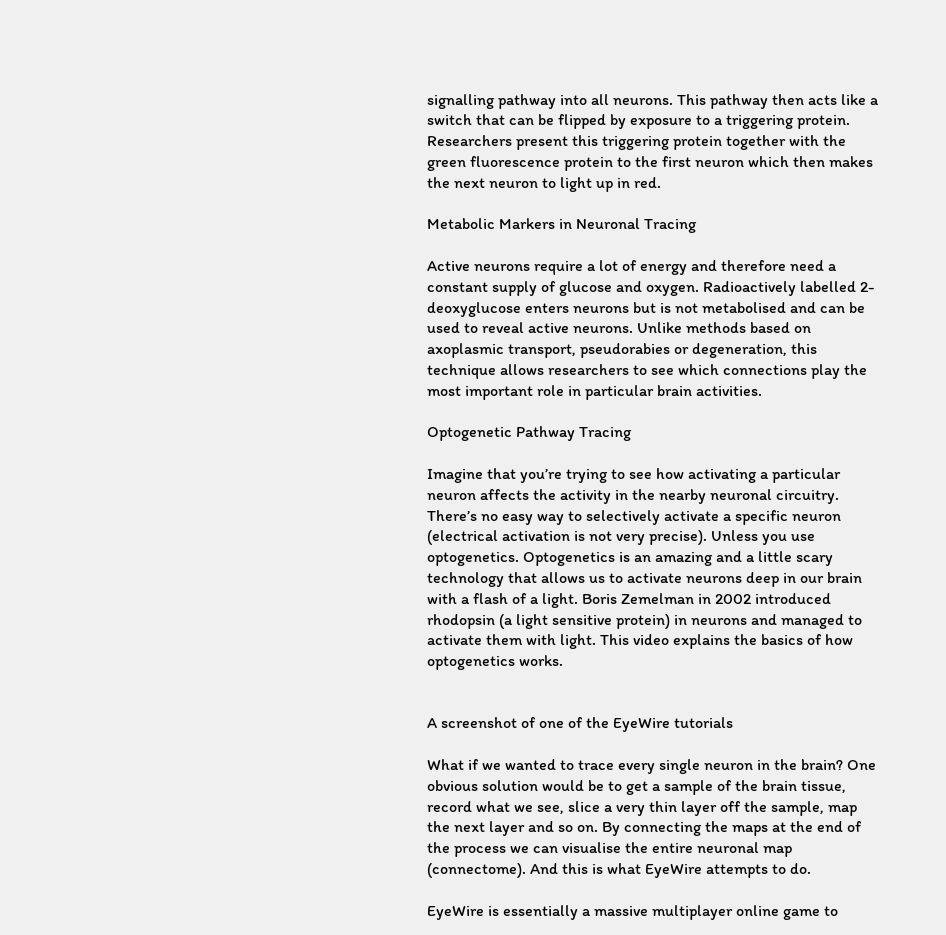signalling pathway into all neurons. This pathway then acts like a switch that can be flipped by exposure to a triggering protein. Researchers present this triggering protein together with the green fluorescence protein to the first neuron which then makes the next neuron to light up in red.

Metabolic Markers in Neuronal Tracing

Active neurons require a lot of energy and therefore need a constant supply of glucose and oxygen. Radioactively labelled 2-deoxyglucose enters neurons but is not metabolised and can be used to reveal active neurons. Unlike methods based on axoplasmic transport, pseudorabies or degeneration, this technique allows researchers to see which connections play the most important role in particular brain activities.

Optogenetic Pathway Tracing

Imagine that you’re trying to see how activating a particular neuron affects the activity in the nearby neuronal circuitry. There’s no easy way to selectively activate a specific neuron (electrical activation is not very precise). Unless you use optogenetics. Optogenetics is an amazing and a little scary technology that allows us to activate neurons deep in our brain with a flash of a light. Boris Zemelman in 2002 introduced rhodopsin (a light sensitive protein) in neurons and managed to activate them with light. This video explains the basics of how optogenetics works.


A screenshot of one of the EyeWire tutorials

What if we wanted to trace every single neuron in the brain? One obvious solution would be to get a sample of the brain tissue, record what we see, slice a very thin layer off the sample, map the next layer and so on. By connecting the maps at the end of the process we can visualise the entire neuronal map (connectome). And this is what EyeWire attempts to do.

EyeWire is essentially a massive multiplayer online game to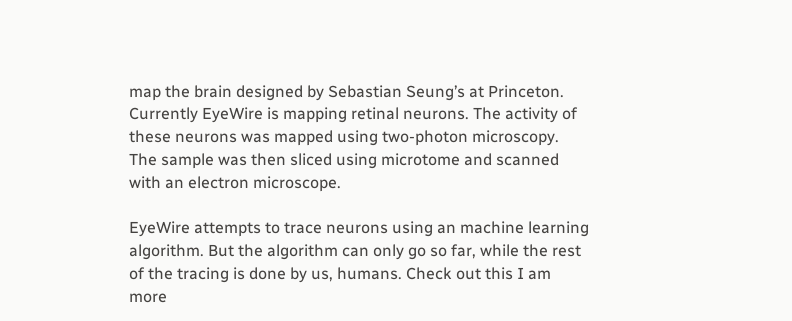map the brain designed by Sebastian Seung’s at Princeton. Currently EyeWire is mapping retinal neurons. The activity of these neurons was mapped using two-photon microscopy. The sample was then sliced using microtome and scanned with an electron microscope.

EyeWire attempts to trace neurons using an machine learning algorithm. But the algorithm can only go so far, while the rest of the tracing is done by us, humans. Check out this I am more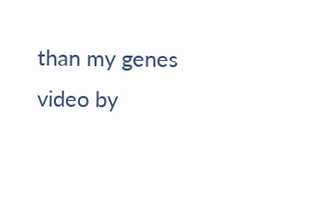than my genes video by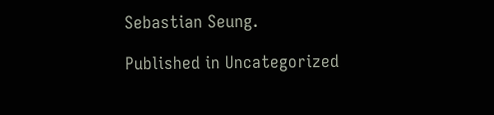Sebastian Seung.

Published in Uncategorized